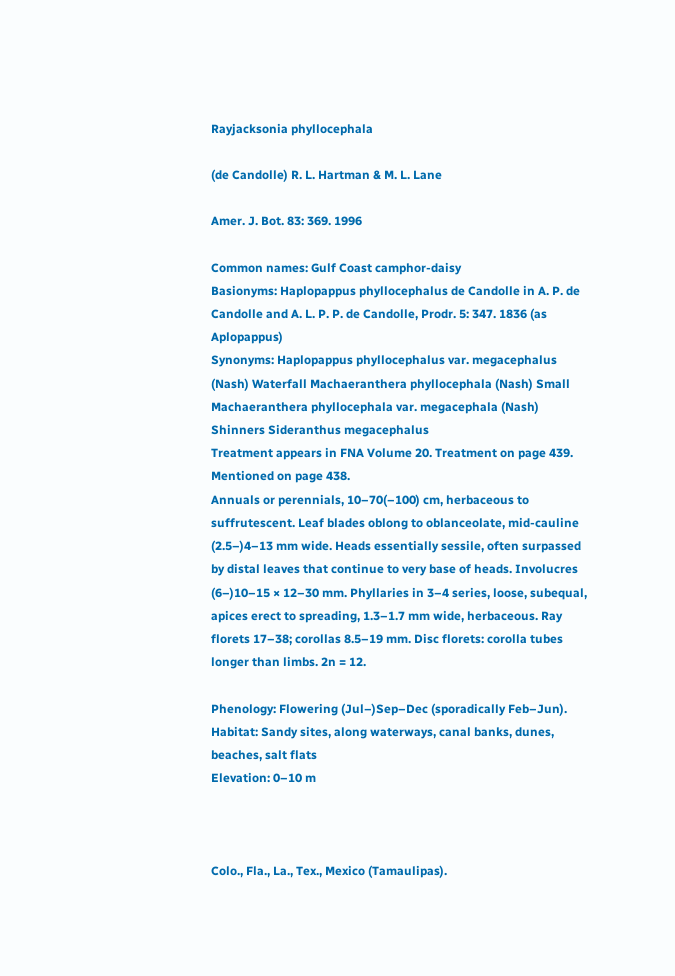Rayjacksonia phyllocephala

(de Candolle) R. L. Hartman & M. L. Lane

Amer. J. Bot. 83: 369. 1996

Common names: Gulf Coast camphor-daisy
Basionyms: Haplopappus phyllocephalus de Candolle in A. P. de Candolle and A. L. P. P. de Candolle, Prodr. 5: 347. 1836 (as Aplopappus)
Synonyms: Haplopappus phyllocephalus var. megacephalus (Nash) Waterfall Machaeranthera phyllocephala (Nash) Small Machaeranthera phyllocephala var. megacephala (Nash) Shinners Sideranthus megacephalus
Treatment appears in FNA Volume 20. Treatment on page 439. Mentioned on page 438.
Annuals or perennials, 10–70(–100) cm, herbaceous to suffrutescent. Leaf blades oblong to oblanceolate, mid-cauline (2.5–)4–13 mm wide. Heads essentially sessile, often surpassed by distal leaves that continue to very base of heads. Involucres (6–)10–15 × 12–30 mm. Phyllaries in 3–4 series, loose, subequal, apices erect to spreading, 1.3–1.7 mm wide, herbaceous. Ray florets 17–38; corollas 8.5–19 mm. Disc florets: corolla tubes longer than limbs. 2n = 12.

Phenology: Flowering (Jul–)Sep–Dec (sporadically Feb–Jun).
Habitat: Sandy sites, along waterways, canal banks, dunes, beaches, salt flats
Elevation: 0–10 m



Colo., Fla., La., Tex., Mexico (Tamaulipas).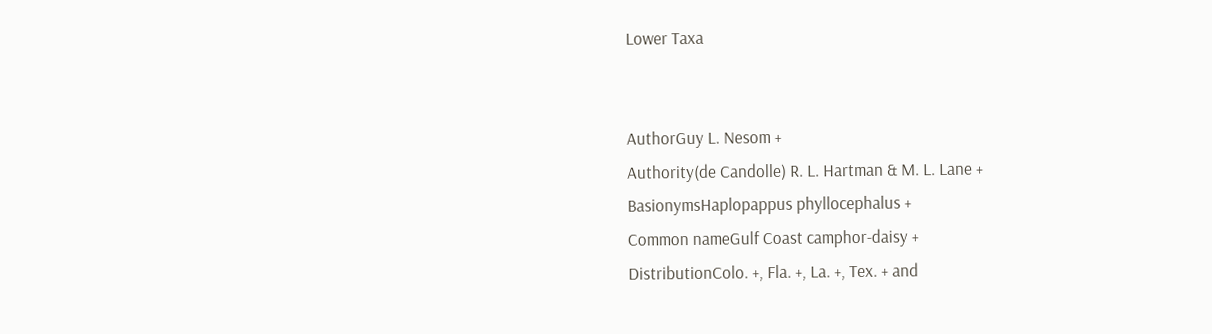Lower Taxa


AuthorGuy L. Nesom +
Authority(de Candolle) R. L. Hartman & M. L. Lane +
BasionymsHaplopappus phyllocephalus +
Common nameGulf Coast camphor-daisy +
DistributionColo. +, Fla. +, La. +, Tex. + and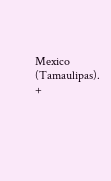Mexico (Tamaulipas). +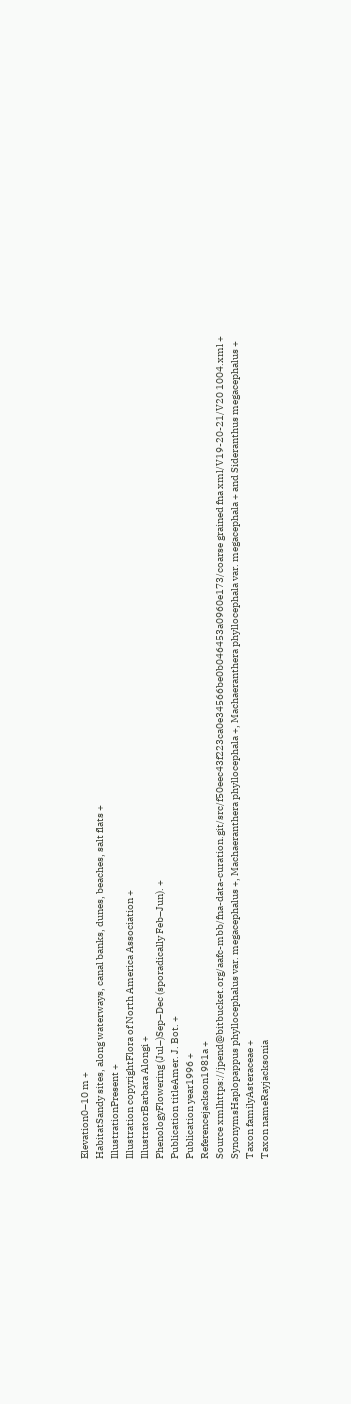Elevation0–10 m +
HabitatSandy sites, along waterways, canal banks, dunes, beaches, salt flats +
IllustrationPresent +
Illustration copyrightFlora of North America Association +
IllustratorBarbara Alongi +
PhenologyFlowering (Jul–)Sep–Dec (sporadically Feb–Jun). +
Publication titleAmer. J. Bot. +
Publication year1996 +
Referencejackson1981a +
Source xmlhttps://jpend@bitbucket.org/aafc-mbb/fna-data-curation.git/src/f50eec43f223ca0e34566be0b046453a0960e173/coarse grained fna xml/V19-20-21/V20 1004.xml +
SynonymsHaplopappus phyllocephalus var. megacephalus +, Machaeranthera phyllocephala +, Machaeranthera phyllocephala var. megacephala + and Sideranthus megacephalus +
Taxon familyAsteraceae +
Taxon nameRayjacksonia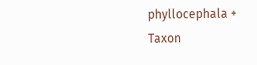phyllocephala +
Taxon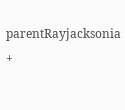parentRayjacksonia +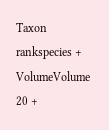Taxon rankspecies +
VolumeVolume 20 +